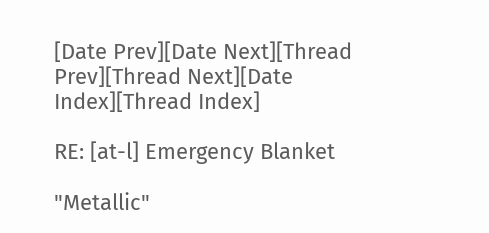[Date Prev][Date Next][Thread Prev][Thread Next][Date Index][Thread Index]

RE: [at-l] Emergency Blanket

"Metallic"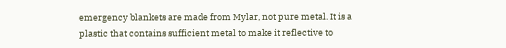emergency blankets are made from Mylar, not pure metal. It is a
plastic that contains sufficient metal to make it reflective to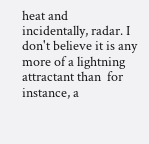heat and
incidentally, radar. I don't believe it is any more of a lightning
attractant than  for instance, a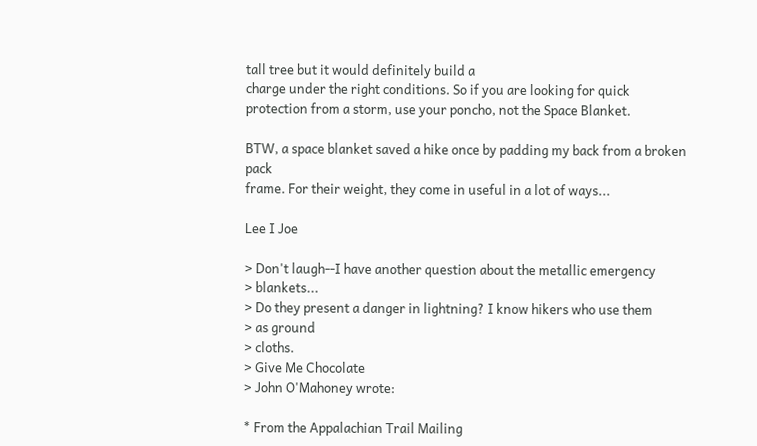tall tree but it would definitely build a
charge under the right conditions. So if you are looking for quick
protection from a storm, use your poncho, not the Space Blanket.

BTW, a space blanket saved a hike once by padding my back from a broken pack
frame. For their weight, they come in useful in a lot of ways...

Lee I Joe

> Don't laugh--I have another question about the metallic emergency
> blankets...
> Do they present a danger in lightning? I know hikers who use them
> as ground
> cloths.
> Give Me Chocolate
> John O'Mahoney wrote:

* From the Appalachian Trail Mailing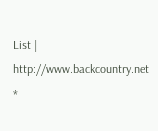List |  http://www.backcountry.net  *